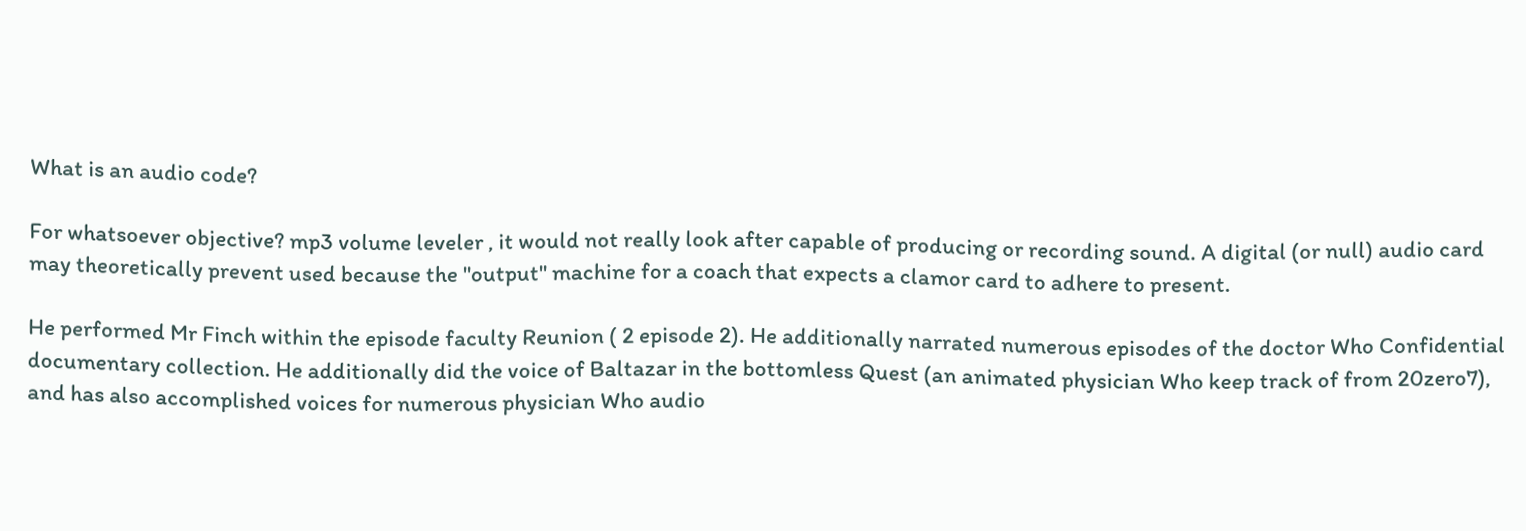What is an audio code?

For whatsoever objective? mp3 volume leveler , it would not really look after capable of producing or recording sound. A digital (or null) audio card may theoretically prevent used because the "output" machine for a coach that expects a clamor card to adhere to present.

He performed Mr Finch within the episode faculty Reunion ( 2 episode 2). He additionally narrated numerous episodes of the doctor Who Confidential documentary collection. He additionally did the voice of Baltazar in the bottomless Quest (an animated physician Who keep track of from 20zero7), and has also accomplished voices for numerous physician Who audio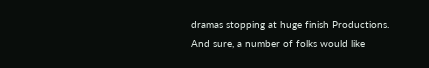dramas stopping at huge finish Productions. And sure, a number of folks would like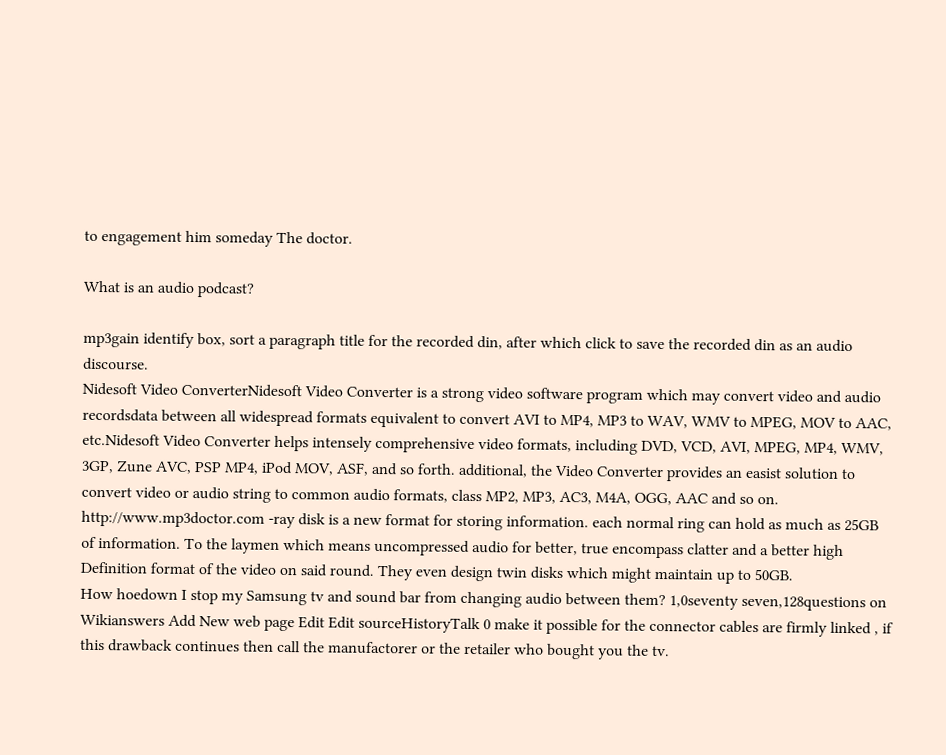to engagement him someday The doctor.

What is an audio podcast?

mp3gain identify box, sort a paragraph title for the recorded din, after which click to save the recorded din as an audio discourse.
Nidesoft Video ConverterNidesoft Video Converter is a strong video software program which may convert video and audio recordsdata between all widespread formats equivalent to convert AVI to MP4, MP3 to WAV, WMV to MPEG, MOV to AAC, etc.Nidesoft Video Converter helps intensely comprehensive video formats, including DVD, VCD, AVI, MPEG, MP4, WMV, 3GP, Zune AVC, PSP MP4, iPod MOV, ASF, and so forth. additional, the Video Converter provides an easist solution to convert video or audio string to common audio formats, class MP2, MP3, AC3, M4A, OGG, AAC and so on.
http://www.mp3doctor.com -ray disk is a new format for storing information. each normal ring can hold as much as 25GB of information. To the laymen which means uncompressed audio for better, true encompass clatter and a better high Definition format of the video on said round. They even design twin disks which might maintain up to 50GB.
How hoedown I stop my Samsung tv and sound bar from changing audio between them? 1,0seventy seven,128questions on Wikianswers Add New web page Edit Edit sourceHistoryTalk 0 make it possible for the connector cables are firmly linked , if this drawback continues then call the manufactorer or the retailer who bought you the tv.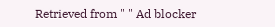Retrieved from " " Ad blocker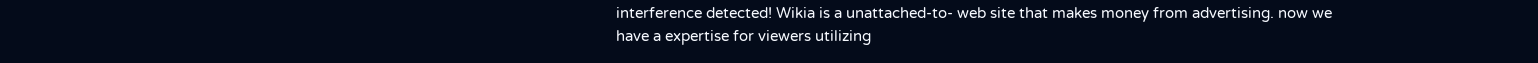interference detected! Wikia is a unattached-to- web site that makes money from advertising. now we have a expertise for viewers utilizing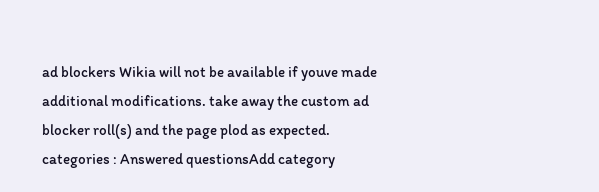ad blockers Wikia will not be available if youve made additional modifications. take away the custom ad blocker roll(s) and the page plod as expected. categories : Answered questionsAdd category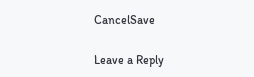CancelSave

Leave a Reply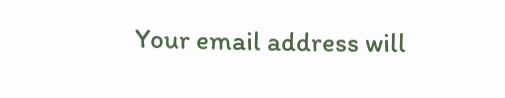Your email address will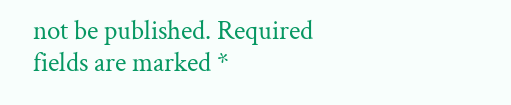not be published. Required fields are marked *